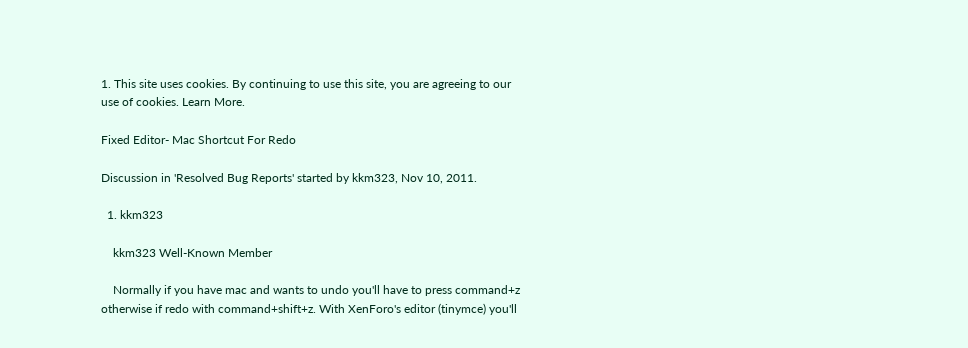1. This site uses cookies. By continuing to use this site, you are agreeing to our use of cookies. Learn More.

Fixed Editor- Mac Shortcut For Redo

Discussion in 'Resolved Bug Reports' started by kkm323, Nov 10, 2011.

  1. kkm323

    kkm323 Well-Known Member

    Normally if you have mac and wants to undo you'll have to press command+z otherwise if redo with command+shift+z. With XenForo's editor (tinymce) you'll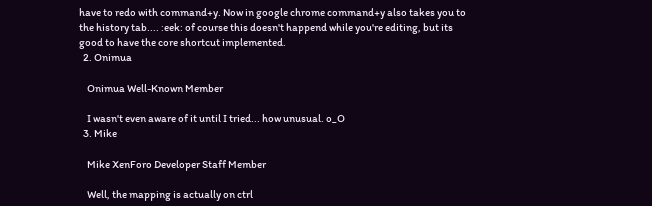have to redo with command+y. Now in google chrome command+y also takes you to the history tab.... :eek: of course this doesn't happend while you're editing, but its good to have the core shortcut implemented.
  2. Onimua

    Onimua Well-Known Member

    I wasn't even aware of it until I tried... how unusual. o_O
  3. Mike

    Mike XenForo Developer Staff Member

    Well, the mapping is actually on ctrl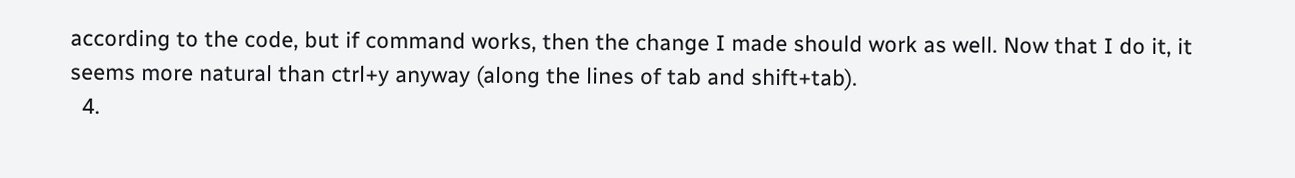according to the code, but if command works, then the change I made should work as well. Now that I do it, it seems more natural than ctrl+y anyway (along the lines of tab and shift+tab).
  4.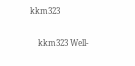kkm323

    kkm323 Well-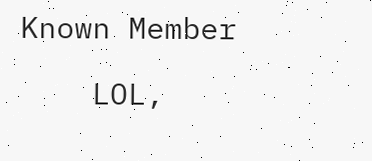Known Member

    LOL,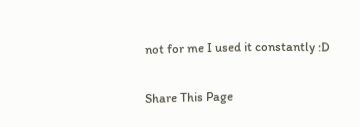not for me I used it constantly :D

Share This Page